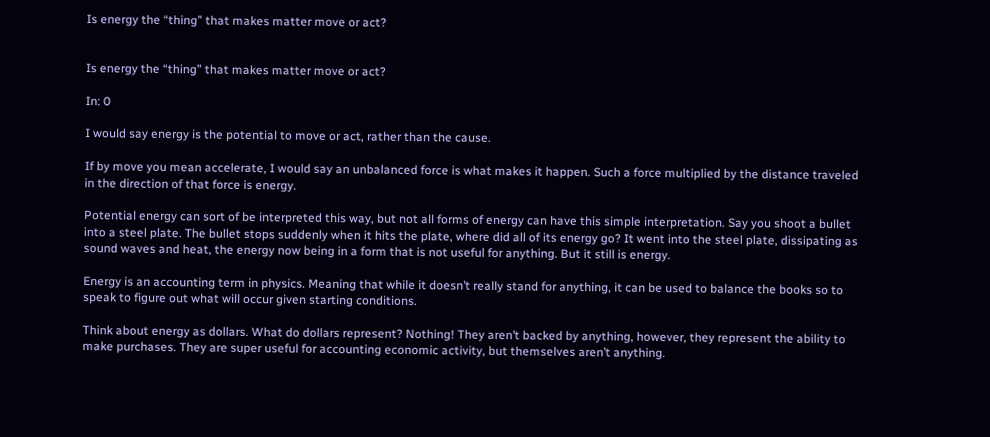Is energy the “thing” that makes matter move or act?


Is energy the “thing” that makes matter move or act?

In: 0

I would say energy is the potential to move or act, rather than the cause.

If by move you mean accelerate, I would say an unbalanced force is what makes it happen. Such a force multiplied by the distance traveled in the direction of that force is energy.

Potential energy can sort of be interpreted this way, but not all forms of energy can have this simple interpretation. Say you shoot a bullet into a steel plate. The bullet stops suddenly when it hits the plate, where did all of its energy go? It went into the steel plate, dissipating as sound waves and heat, the energy now being in a form that is not useful for anything. But it still is energy.

Energy is an accounting term in physics. Meaning that while it doesn’t really stand for anything, it can be used to balance the books so to speak to figure out what will occur given starting conditions.

Think about energy as dollars. What do dollars represent? Nothing! They aren’t backed by anything, however, they represent the ability to make purchases. They are super useful for accounting economic activity, but themselves aren’t anything.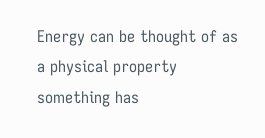Energy can be thought of as a physical property something has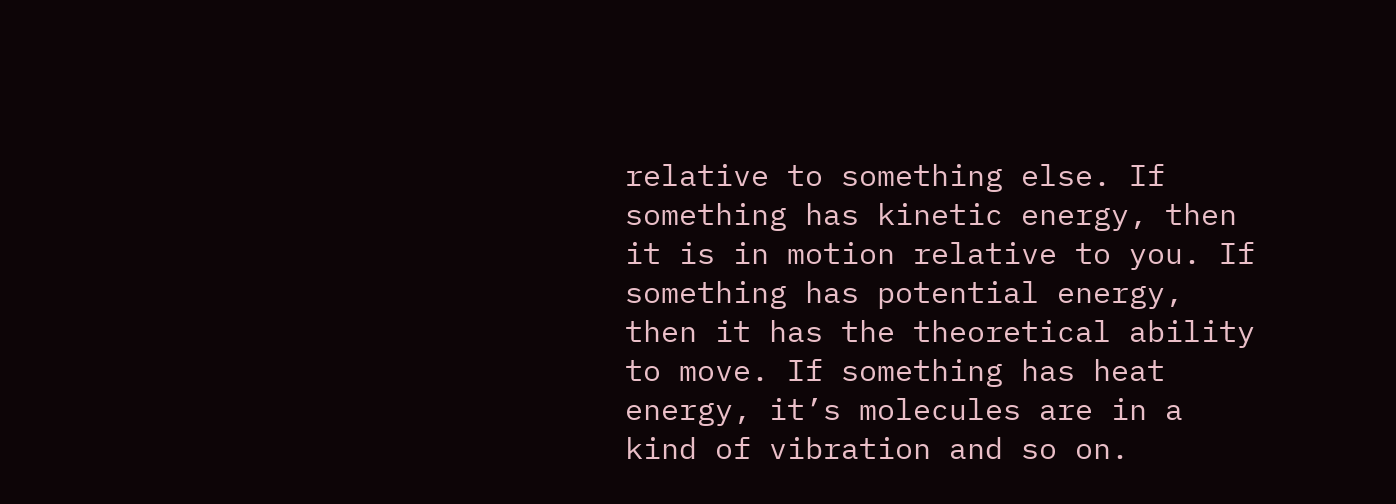relative to something else. If something has kinetic energy, then it is in motion relative to you. If something has potential energy, then it has the theoretical ability to move. If something has heat energy, it’s molecules are in a kind of vibration and so on.